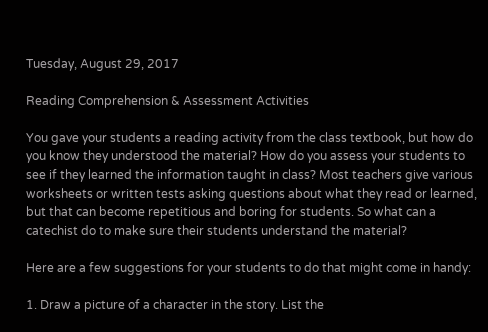Tuesday, August 29, 2017

Reading Comprehension & Assessment Activities

You gave your students a reading activity from the class textbook, but how do you know they understood the material? How do you assess your students to see if they learned the information taught in class? Most teachers give various worksheets or written tests asking questions about what they read or learned, but that can become repetitious and boring for students. So what can a catechist do to make sure their students understand the material?

Here are a few suggestions for your students to do that might come in handy:

1. Draw a picture of a character in the story. List the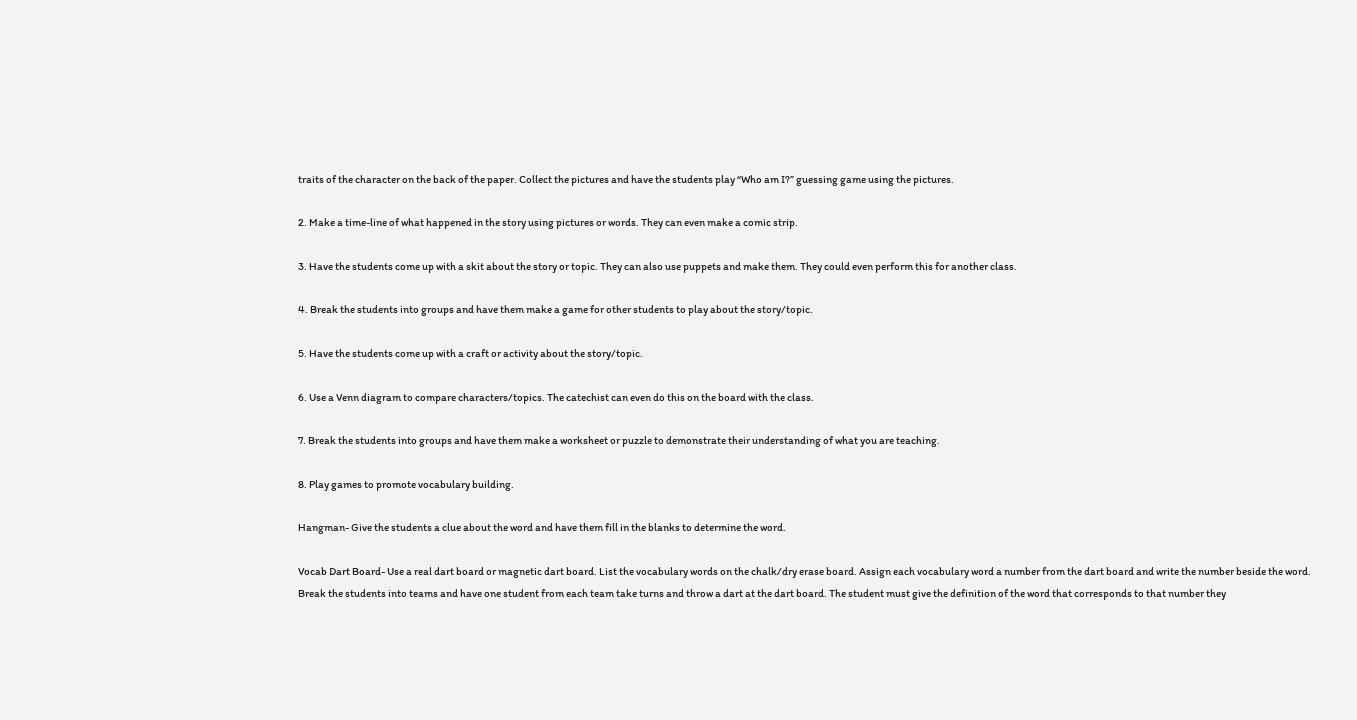traits of the character on the back of the paper. Collect the pictures and have the students play “Who am I?” guessing game using the pictures.

2. Make a time-line of what happened in the story using pictures or words. They can even make a comic strip.

3. Have the students come up with a skit about the story or topic. They can also use puppets and make them. They could even perform this for another class.

4. Break the students into groups and have them make a game for other students to play about the story/topic.

5. Have the students come up with a craft or activity about the story/topic.

6. Use a Venn diagram to compare characters/topics. The catechist can even do this on the board with the class.

7. Break the students into groups and have them make a worksheet or puzzle to demonstrate their understanding of what you are teaching.

8. Play games to promote vocabulary building.

Hangman- Give the students a clue about the word and have them fill in the blanks to determine the word.

Vocab Dart Board- Use a real dart board or magnetic dart board. List the vocabulary words on the chalk/dry erase board. Assign each vocabulary word a number from the dart board and write the number beside the word. Break the students into teams and have one student from each team take turns and throw a dart at the dart board. The student must give the definition of the word that corresponds to that number they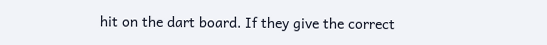hit on the dart board. If they give the correct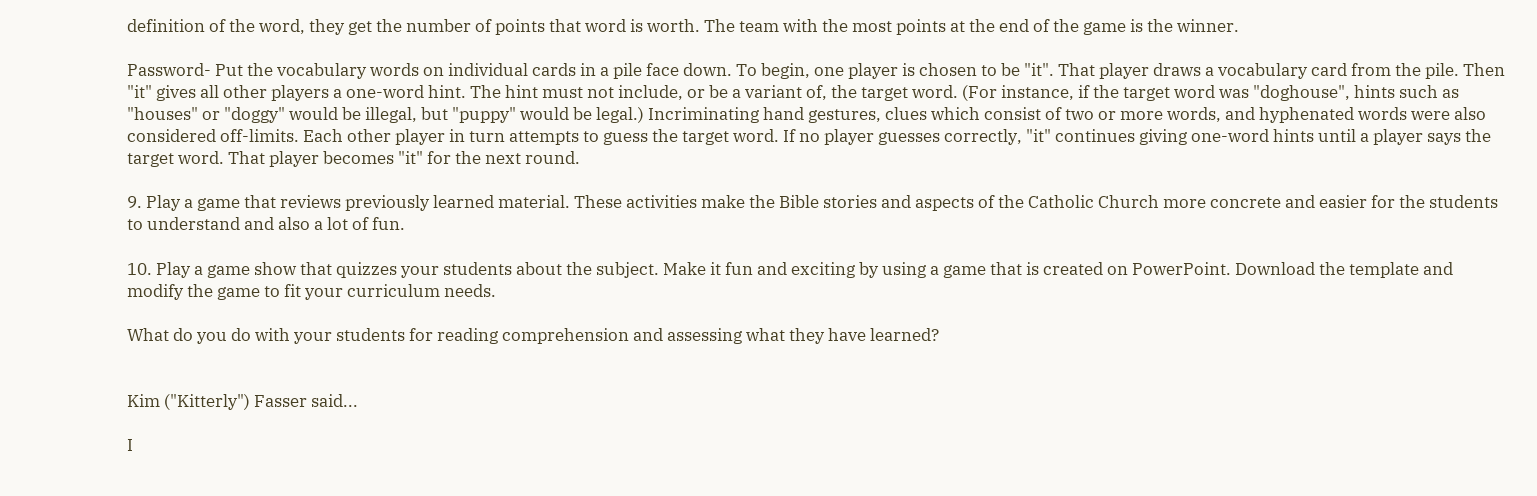definition of the word, they get the number of points that word is worth. The team with the most points at the end of the game is the winner.

Password- Put the vocabulary words on individual cards in a pile face down. To begin, one player is chosen to be "it". That player draws a vocabulary card from the pile. Then "it" gives all other players a one-word hint. The hint must not include, or be a variant of, the target word. (For instance, if the target word was "doghouse", hints such as "houses" or "doggy" would be illegal, but "puppy" would be legal.) Incriminating hand gestures, clues which consist of two or more words, and hyphenated words were also considered off-limits. Each other player in turn attempts to guess the target word. If no player guesses correctly, "it" continues giving one-word hints until a player says the target word. That player becomes "it" for the next round.

9. Play a game that reviews previously learned material. These activities make the Bible stories and aspects of the Catholic Church more concrete and easier for the students to understand and also a lot of fun.

10. Play a game show that quizzes your students about the subject. Make it fun and exciting by using a game that is created on PowerPoint. Download the template and modify the game to fit your curriculum needs.

What do you do with your students for reading comprehension and assessing what they have learned?


Kim ("Kitterly") Fasser said...

I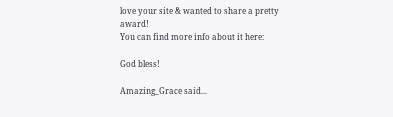love your site & wanted to share a pretty award!
You can find more info about it here:

God bless!

Amazing_Grace said...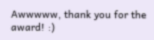Awwwww, thank you for the award! :)